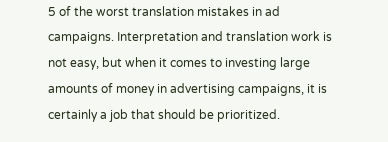5 of the worst translation mistakes in ad campaigns. Interpretation and translation work is not easy, but when it comes to investing large amounts of money in advertising campaigns, it is certainly a job that should be prioritized.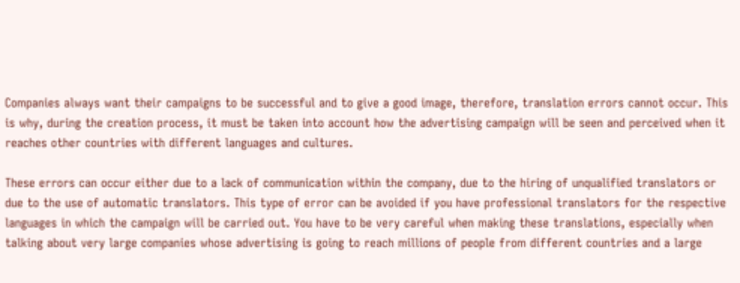Companies always want their campaigns to be successful and to give a good image, therefore, translation errors cannot occur. This is why, during the creation process, it must be taken into account how the advertising campaign will be seen and perceived when it reaches other countries with different languages and cultures.

These errors can occur either due to a lack of communication within the company, due to the hiring of unqualified translators or due to the use of automatic translators. This type of error can be avoided if you have professional translators for the respective languages in which the campaign will be carried out. You have to be very careful when making these translations, especially when talking about very large companies whose advertising is going to reach millions of people from different countries and a large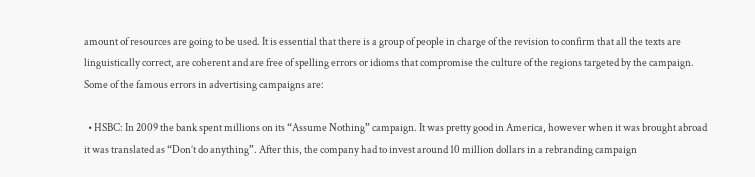amount of resources are going to be used. It is essential that there is a group of people in charge of the revision to confirm that all the texts are linguistically correct, are coherent and are free of spelling errors or idioms that compromise the culture of the regions targeted by the campaign. Some of the famous errors in advertising campaigns are:

  • HSBC: In 2009 the bank spent millions on its “Assume Nothing” campaign. It was pretty good in America, however when it was brought abroad it was translated as “Don’t do anything”. After this, the company had to invest around 10 million dollars in a rebranding campaign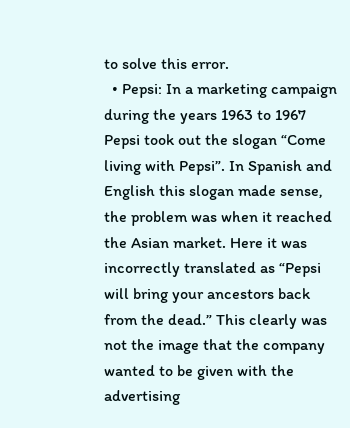to solve this error.
  • Pepsi: In a marketing campaign during the years 1963 to 1967 Pepsi took out the slogan “Come living with Pepsi”. In Spanish and English this slogan made sense, the problem was when it reached the Asian market. Here it was incorrectly translated as “Pepsi will bring your ancestors back from the dead.” This clearly was not the image that the company wanted to be given with the advertising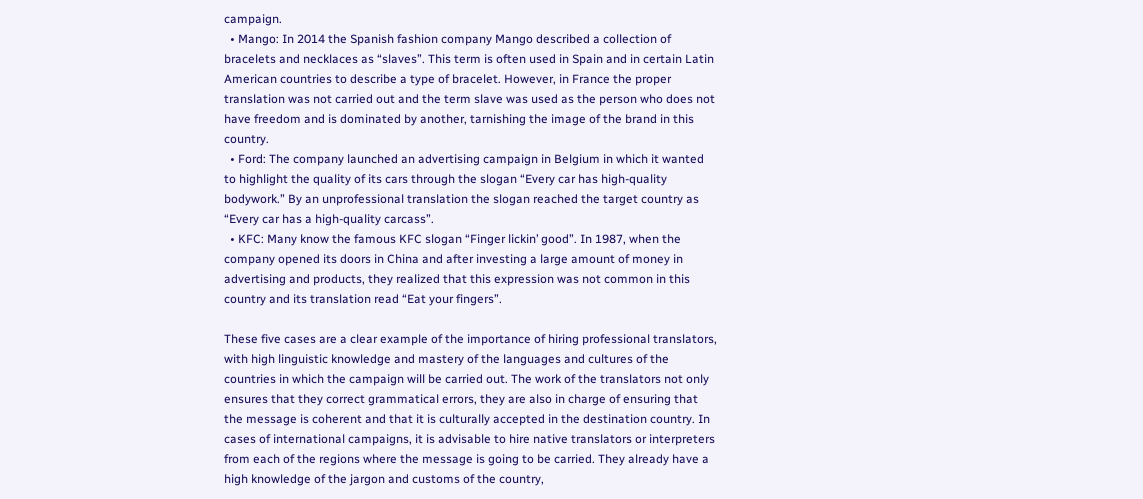campaign.
  • Mango: In 2014 the Spanish fashion company Mango described a collection of bracelets and necklaces as “slaves”. This term is often used in Spain and in certain Latin American countries to describe a type of bracelet. However, in France the proper translation was not carried out and the term slave was used as the person who does not have freedom and is dominated by another, tarnishing the image of the brand in this country.
  • Ford: The company launched an advertising campaign in Belgium in which it wanted to highlight the quality of its cars through the slogan “Every car has high-quality bodywork.” By an unprofessional translation the slogan reached the target country as “Every car has a high-quality carcass”.
  • KFC: Many know the famous KFC slogan “Finger lickin’ good”. In 1987, when the company opened its doors in China and after investing a large amount of money in advertising and products, they realized that this expression was not common in this country and its translation read “Eat your fingers”.

These five cases are a clear example of the importance of hiring professional translators, with high linguistic knowledge and mastery of the languages and cultures of the countries in which the campaign will be carried out. The work of the translators not only ensures that they correct grammatical errors, they are also in charge of ensuring that the message is coherent and that it is culturally accepted in the destination country. In cases of international campaigns, it is advisable to hire native translators or interpreters from each of the regions where the message is going to be carried. They already have a high knowledge of the jargon and customs of the country,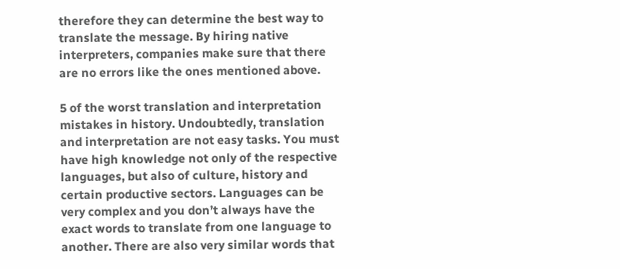therefore they can determine the best way to translate the message. By hiring native interpreters, companies make sure that there are no errors like the ones mentioned above.

5 of the worst translation and interpretation mistakes in history. Undoubtedly, translation and interpretation are not easy tasks. You must have high knowledge not only of the respective languages, but also of culture, history and certain productive sectors. Languages can be very complex and you don’t always have the exact words to translate from one language to another. There are also very similar words that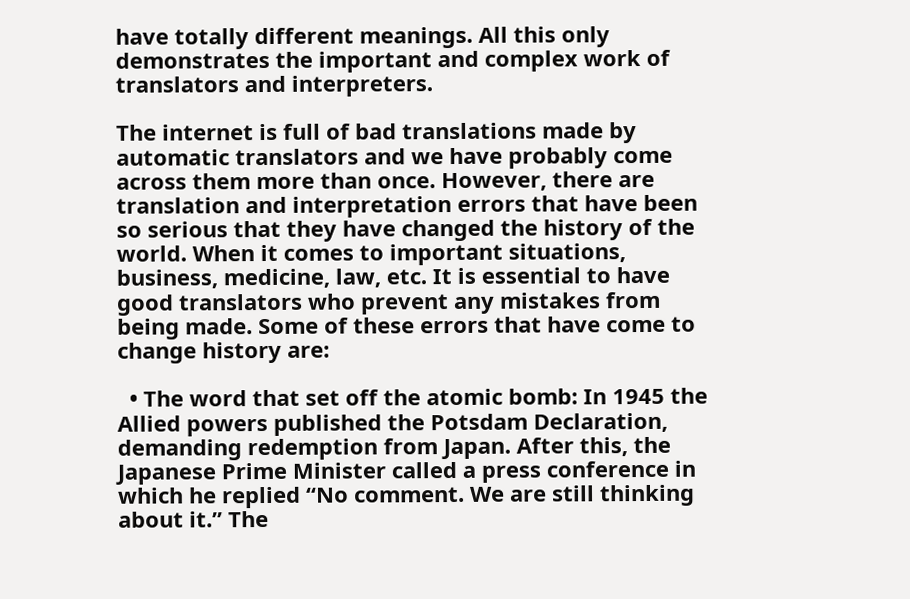have totally different meanings. All this only demonstrates the important and complex work of translators and interpreters.

The internet is full of bad translations made by automatic translators and we have probably come across them more than once. However, there are translation and interpretation errors that have been so serious that they have changed the history of the world. When it comes to important situations, business, medicine, law, etc. It is essential to have good translators who prevent any mistakes from being made. Some of these errors that have come to change history are:

  • The word that set off the atomic bomb: In 1945 the Allied powers published the Potsdam Declaration, demanding redemption from Japan. After this, the Japanese Prime Minister called a press conference in which he replied “No comment. We are still thinking about it.” The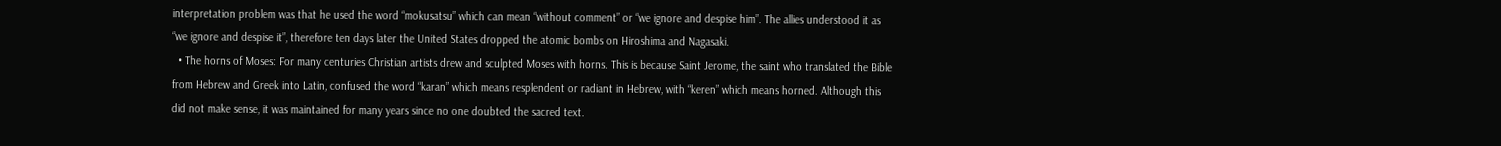interpretation problem was that he used the word “mokusatsu” which can mean “without comment” or “we ignore and despise him”. The allies understood it as “we ignore and despise it”, therefore ten days later the United States dropped the atomic bombs on Hiroshima and Nagasaki.
  • The horns of Moses: For many centuries Christian artists drew and sculpted Moses with horns. This is because Saint Jerome, the saint who translated the Bible from Hebrew and Greek into Latin, confused the word “karan” which means resplendent or radiant in Hebrew, with “keren” which means horned. Although this did not make sense, it was maintained for many years since no one doubted the sacred text.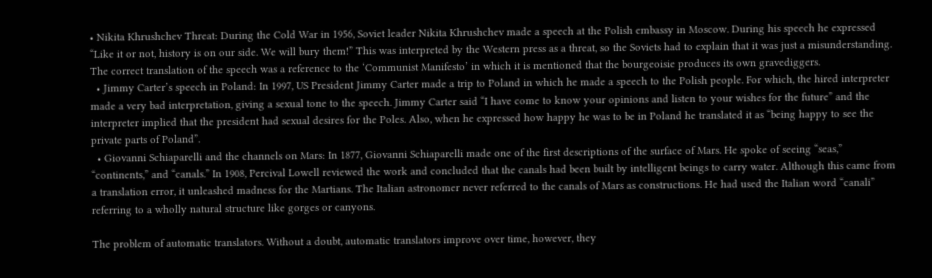• Nikita Khrushchev Threat: During the Cold War in 1956, Soviet leader Nikita Khrushchev made a speech at the Polish embassy in Moscow. During his speech he expressed “Like it or not, history is on our side. We will bury them!” This was interpreted by the Western press as a threat, so the Soviets had to explain that it was just a misunderstanding. The correct translation of the speech was a reference to the ‘Communist Manifesto’ in which it is mentioned that the bourgeoisie produces its own gravediggers.
  • Jimmy Carter’s speech in Poland: In 1997, US President Jimmy Carter made a trip to Poland in which he made a speech to the Polish people. For which, the hired interpreter made a very bad interpretation, giving a sexual tone to the speech. Jimmy Carter said “I have come to know your opinions and listen to your wishes for the future” and the interpreter implied that the president had sexual desires for the Poles. Also, when he expressed how happy he was to be in Poland he translated it as “being happy to see the private parts of Poland”.
  • Giovanni Schiaparelli and the channels on Mars: In 1877, Giovanni Schiaparelli made one of the first descriptions of the surface of Mars. He spoke of seeing “seas,” “continents,” and “canals.” In 1908, Percival Lowell reviewed the work and concluded that the canals had been built by intelligent beings to carry water. Although this came from a translation error, it unleashed madness for the Martians. The Italian astronomer never referred to the canals of Mars as constructions. He had used the Italian word “canali” referring to a wholly natural structure like gorges or canyons.

The problem of automatic translators. Without a doubt, automatic translators improve over time, however, they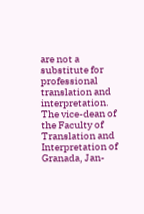are not a substitute for professional translation and interpretation. The vice-dean of the Faculty of Translation and Interpretation of Granada, Jan-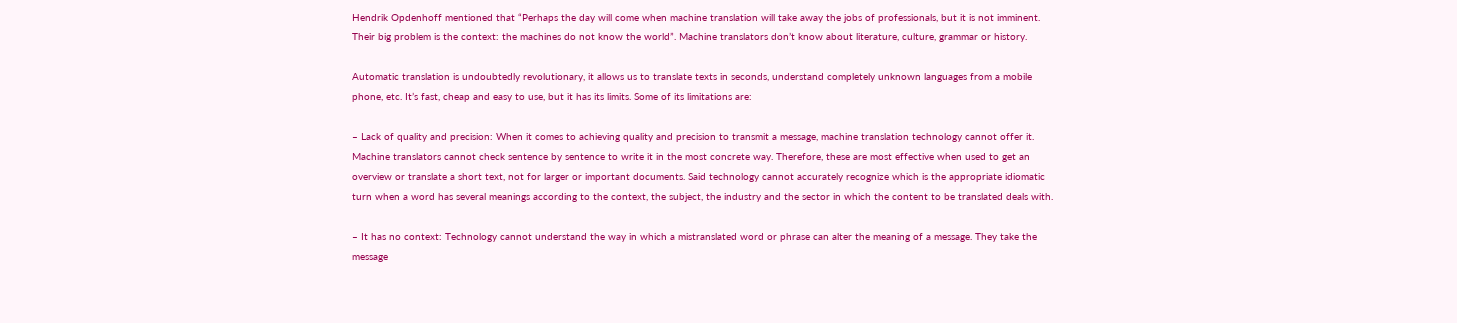Hendrik Opdenhoff mentioned that “Perhaps the day will come when machine translation will take away the jobs of professionals, but it is not imminent. Their big problem is the context: the machines do not know the world”. Machine translators don’t know about literature, culture, grammar or history.

Automatic translation is undoubtedly revolutionary, it allows us to translate texts in seconds, understand completely unknown languages from a mobile phone, etc. It’s fast, cheap and easy to use, but it has its limits. Some of its limitations are:

– Lack of quality and precision: When it comes to achieving quality and precision to transmit a message, machine translation technology cannot offer it. Machine translators cannot check sentence by sentence to write it in the most concrete way. Therefore, these are most effective when used to get an overview or translate a short text, not for larger or important documents. Said technology cannot accurately recognize which is the appropriate idiomatic turn when a word has several meanings according to the context, the subject, the industry and the sector in which the content to be translated deals with.

– It has no context: Technology cannot understand the way in which a mistranslated word or phrase can alter the meaning of a message. They take the message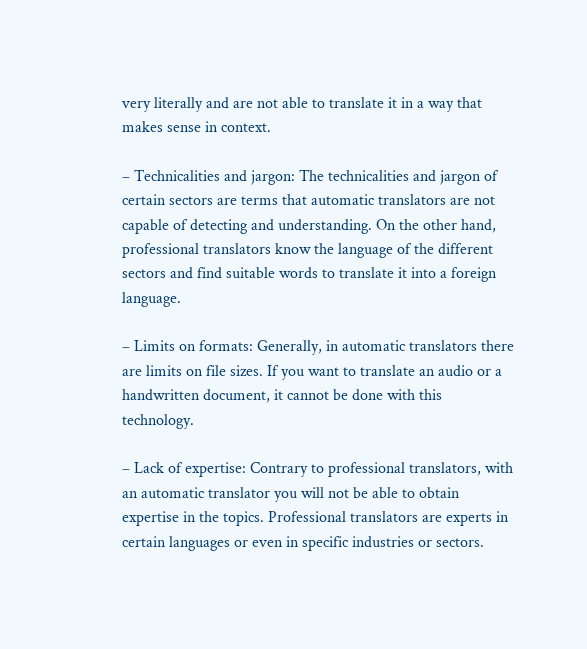very literally and are not able to translate it in a way that makes sense in context.

– Technicalities and jargon: The technicalities and jargon of certain sectors are terms that automatic translators are not capable of detecting and understanding. On the other hand, professional translators know the language of the different sectors and find suitable words to translate it into a foreign language.

– Limits on formats: Generally, in automatic translators there are limits on file sizes. If you want to translate an audio or a handwritten document, it cannot be done with this technology.

– Lack of expertise: Contrary to professional translators, with an automatic translator you will not be able to obtain expertise in the topics. Professional translators are experts in certain languages or even in specific industries or sectors.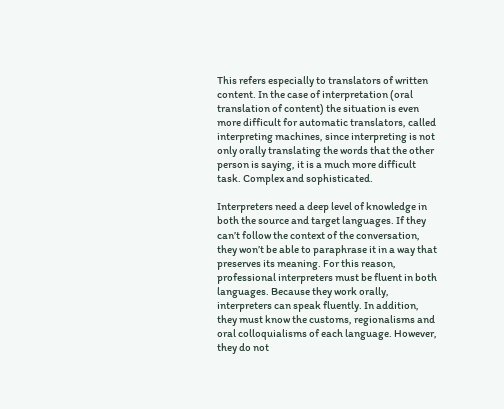This refers especially to translators of written content. In the case of interpretation (oral translation of content) the situation is even more difficult for automatic translators, called interpreting machines, since interpreting is not only orally translating the words that the other person is saying, it is a much more difficult task. Complex and sophisticated.

Interpreters need a deep level of knowledge in both the source and target languages. If they can’t follow the context of the conversation, they won’t be able to paraphrase it in a way that preserves its meaning. For this reason, professional interpreters must be fluent in both languages. Because they work orally, interpreters can speak fluently. In addition, they must know the customs, regionalisms and oral colloquialisms of each language. However, they do not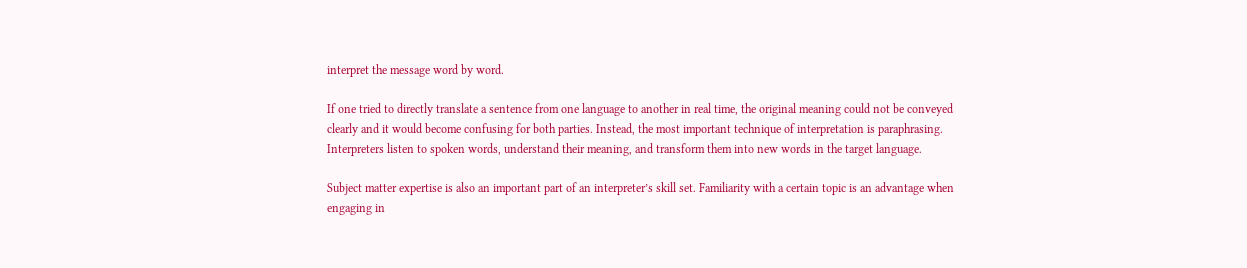interpret the message word by word.

If one tried to directly translate a sentence from one language to another in real time, the original meaning could not be conveyed clearly and it would become confusing for both parties. Instead, the most important technique of interpretation is paraphrasing. Interpreters listen to spoken words, understand their meaning, and transform them into new words in the target language.

Subject matter expertise is also an important part of an interpreter’s skill set. Familiarity with a certain topic is an advantage when engaging in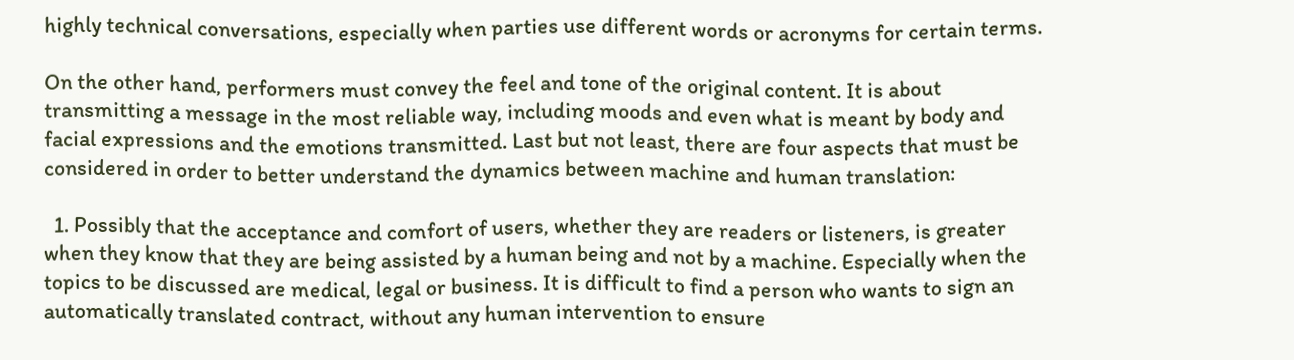highly technical conversations, especially when parties use different words or acronyms for certain terms.

On the other hand, performers must convey the feel and tone of the original content. It is about transmitting a message in the most reliable way, including moods and even what is meant by body and facial expressions and the emotions transmitted. Last but not least, there are four aspects that must be considered in order to better understand the dynamics between machine and human translation:

  1. Possibly that the acceptance and comfort of users, whether they are readers or listeners, is greater when they know that they are being assisted by a human being and not by a machine. Especially when the topics to be discussed are medical, legal or business. It is difficult to find a person who wants to sign an automatically translated contract, without any human intervention to ensure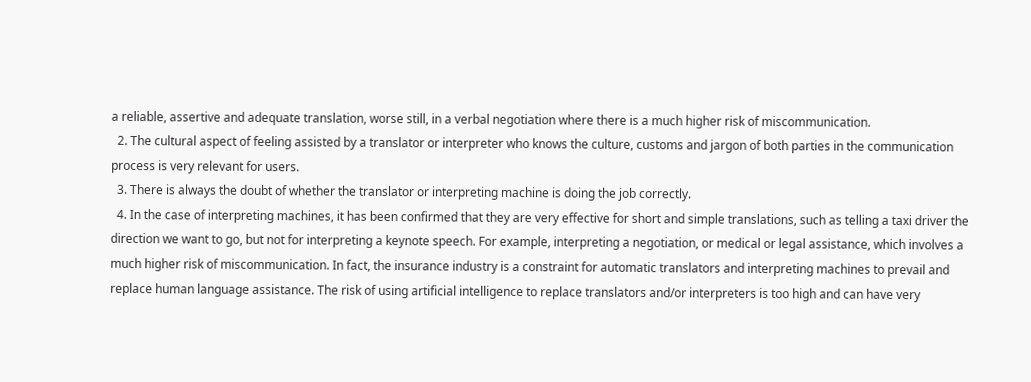a reliable, assertive and adequate translation, worse still, in a verbal negotiation where there is a much higher risk of miscommunication.
  2. The cultural aspect of feeling assisted by a translator or interpreter who knows the culture, customs and jargon of both parties in the communication process is very relevant for users.
  3. There is always the doubt of whether the translator or interpreting machine is doing the job correctly.
  4. In the case of interpreting machines, it has been confirmed that they are very effective for short and simple translations, such as telling a taxi driver the direction we want to go, but not for interpreting a keynote speech. For example, interpreting a negotiation, or medical or legal assistance, which involves a much higher risk of miscommunication. In fact, the insurance industry is a constraint for automatic translators and interpreting machines to prevail and replace human language assistance. The risk of using artificial intelligence to replace translators and/or interpreters is too high and can have very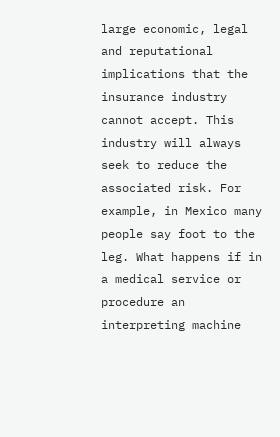large economic, legal and reputational implications that the insurance industry cannot accept. This industry will always seek to reduce the associated risk. For example, in Mexico many people say foot to the leg. What happens if in a medical service or procedure an interpreting machine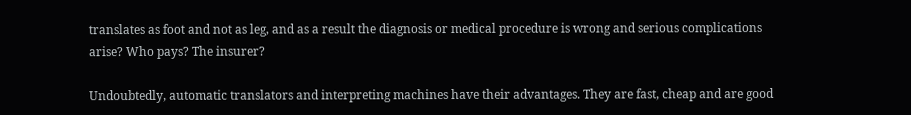translates as foot and not as leg, and as a result the diagnosis or medical procedure is wrong and serious complications arise? Who pays? The insurer?

Undoubtedly, automatic translators and interpreting machines have their advantages. They are fast, cheap and are good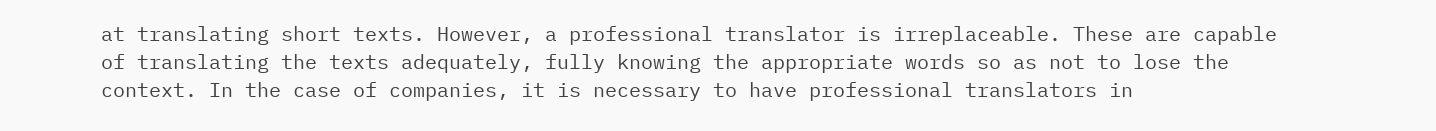at translating short texts. However, a professional translator is irreplaceable. These are capable of translating the texts adequately, fully knowing the appropriate words so as not to lose the context. In the case of companies, it is necessary to have professional translators in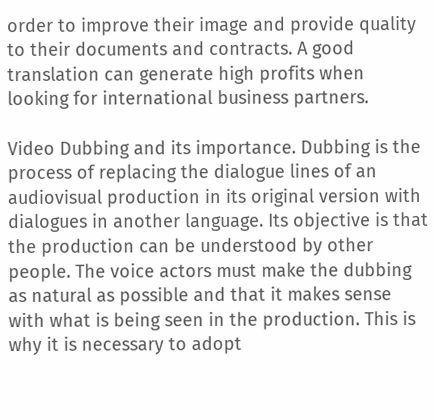order to improve their image and provide quality to their documents and contracts. A good translation can generate high profits when looking for international business partners.

Video Dubbing and its importance. Dubbing is the process of replacing the dialogue lines of an audiovisual production in its original version with dialogues in another language. Its objective is that the production can be understood by other people. The voice actors must make the dubbing as natural as possible and that it makes sense with what is being seen in the production. This is why it is necessary to adopt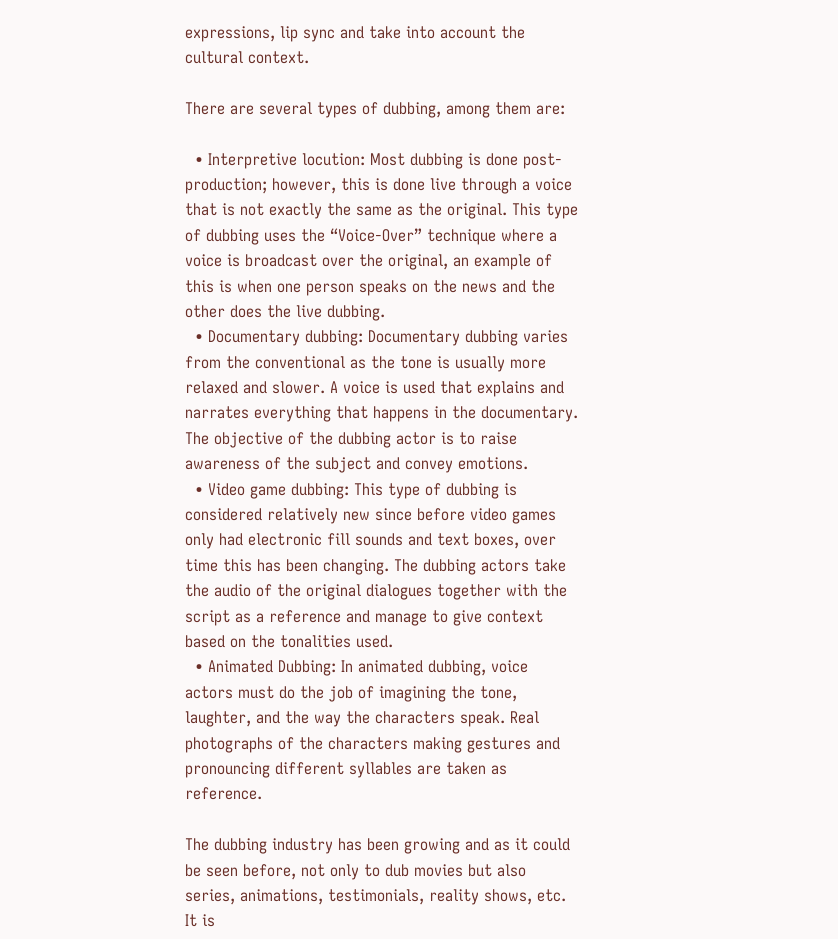expressions, lip sync and take into account the cultural context.

There are several types of dubbing, among them are:

  • Interpretive locution: Most dubbing is done post-production; however, this is done live through a voice that is not exactly the same as the original. This type of dubbing uses the “Voice-Over” technique where a voice is broadcast over the original, an example of this is when one person speaks on the news and the other does the live dubbing.
  • Documentary dubbing: Documentary dubbing varies from the conventional as the tone is usually more relaxed and slower. A voice is used that explains and narrates everything that happens in the documentary. The objective of the dubbing actor is to raise awareness of the subject and convey emotions.
  • Video game dubbing: This type of dubbing is considered relatively new since before video games only had electronic fill sounds and text boxes, over time this has been changing. The dubbing actors take the audio of the original dialogues together with the script as a reference and manage to give context based on the tonalities used.
  • Animated Dubbing: In animated dubbing, voice actors must do the job of imagining the tone, laughter, and the way the characters speak. Real photographs of the characters making gestures and pronouncing different syllables are taken as reference.

The dubbing industry has been growing and as it could be seen before, not only to dub movies but also series, animations, testimonials, reality shows, etc. It is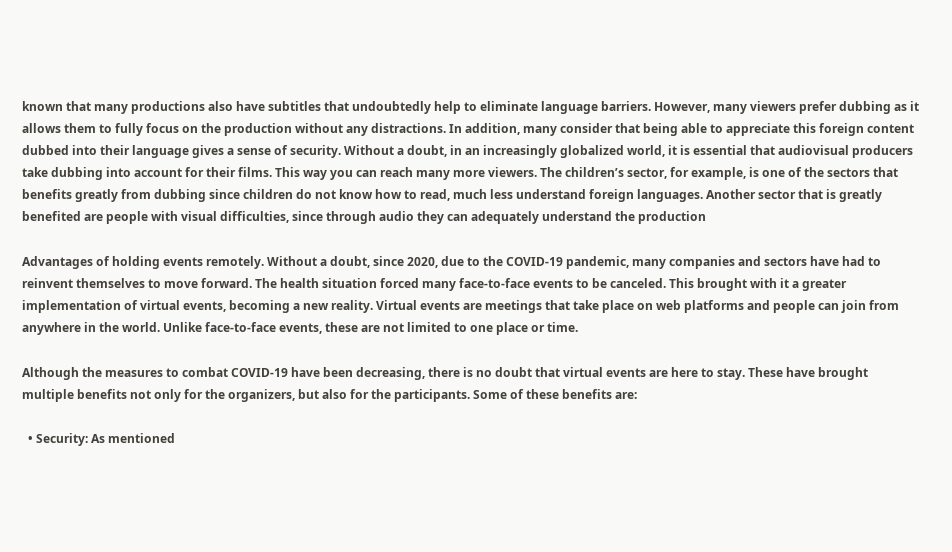known that many productions also have subtitles that undoubtedly help to eliminate language barriers. However, many viewers prefer dubbing as it allows them to fully focus on the production without any distractions. In addition, many consider that being able to appreciate this foreign content dubbed into their language gives a sense of security. Without a doubt, in an increasingly globalized world, it is essential that audiovisual producers take dubbing into account for their films. This way you can reach many more viewers. The children’s sector, for example, is one of the sectors that benefits greatly from dubbing since children do not know how to read, much less understand foreign languages. Another sector that is greatly benefited are people with visual difficulties, since through audio they can adequately understand the production

Advantages of holding events remotely. Without a doubt, since 2020, due to the COVID-19 pandemic, many companies and sectors have had to reinvent themselves to move forward. The health situation forced many face-to-face events to be canceled. This brought with it a greater implementation of virtual events, becoming a new reality. Virtual events are meetings that take place on web platforms and people can join from anywhere in the world. Unlike face-to-face events, these are not limited to one place or time.

Although the measures to combat COVID-19 have been decreasing, there is no doubt that virtual events are here to stay. These have brought multiple benefits not only for the organizers, but also for the participants. Some of these benefits are:

  • Security: As mentioned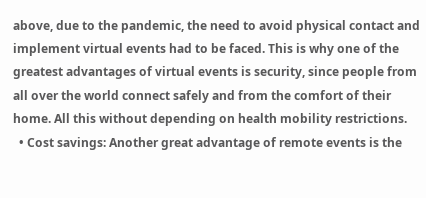above, due to the pandemic, the need to avoid physical contact and implement virtual events had to be faced. This is why one of the greatest advantages of virtual events is security, since people from all over the world connect safely and from the comfort of their home. All this without depending on health mobility restrictions.
  • Cost savings: Another great advantage of remote events is the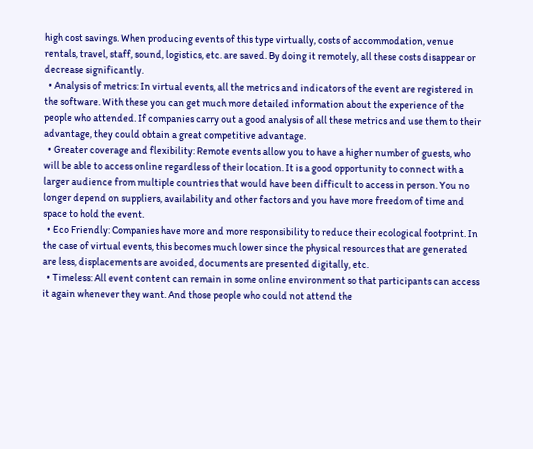high cost savings. When producing events of this type virtually, costs of accommodation, venue rentals, travel, staff, sound, logistics, etc. are saved. By doing it remotely, all these costs disappear or decrease significantly.
  • Analysis of metrics: In virtual events, all the metrics and indicators of the event are registered in the software. With these you can get much more detailed information about the experience of the people who attended. If companies carry out a good analysis of all these metrics and use them to their advantage, they could obtain a great competitive advantage.
  • Greater coverage and flexibility: Remote events allow you to have a higher number of guests, who will be able to access online regardless of their location. It is a good opportunity to connect with a larger audience from multiple countries that would have been difficult to access in person. You no longer depend on suppliers, availability and other factors and you have more freedom of time and space to hold the event.
  • Eco Friendly: Companies have more and more responsibility to reduce their ecological footprint. In the case of virtual events, this becomes much lower since the physical resources that are generated are less, displacements are avoided, documents are presented digitally, etc.
  • Timeless: All event content can remain in some online environment so that participants can access it again whenever they want. And those people who could not attend the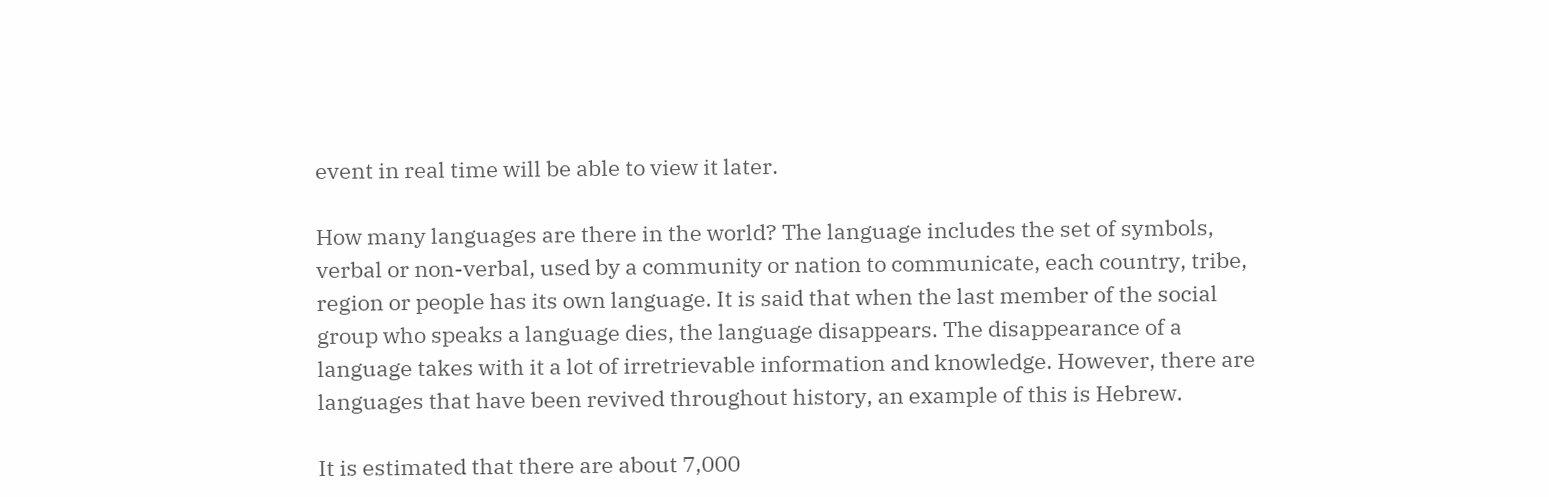event in real time will be able to view it later.

How many languages are there in the world? The language includes the set of symbols, verbal or non-verbal, used by a community or nation to communicate, each country, tribe, region or people has its own language. It is said that when the last member of the social group who speaks a language dies, the language disappears. The disappearance of a language takes with it a lot of irretrievable information and knowledge. However, there are languages that have been revived throughout history, an example of this is Hebrew.

It is estimated that there are about 7,000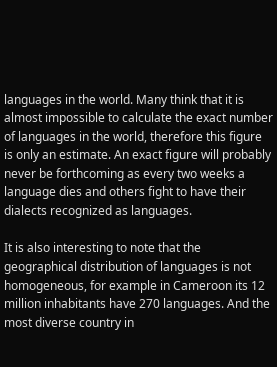languages in the world. Many think that it is almost impossible to calculate the exact number of languages in the world, therefore this figure is only an estimate. An exact figure will probably never be forthcoming as every two weeks a language dies and others fight to have their dialects recognized as languages.

It is also interesting to note that the geographical distribution of languages is not homogeneous, for example in Cameroon its 12 million inhabitants have 270 languages. And the most diverse country in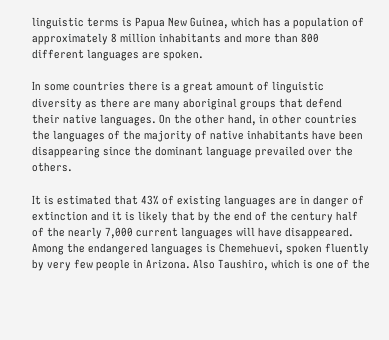linguistic terms is Papua New Guinea, which has a population of approximately 8 million inhabitants and more than 800 different languages are spoken.

In some countries there is a great amount of linguistic diversity as there are many aboriginal groups that defend their native languages. On the other hand, in other countries the languages of the majority of native inhabitants have been disappearing since the dominant language prevailed over the others.

It is estimated that 43% of existing languages are in danger of extinction and it is likely that by the end of the century half of the nearly 7,000 current languages will have disappeared. Among the endangered languages is Chemehuevi, spoken fluently by very few people in Arizona. Also Taushiro, which is one of the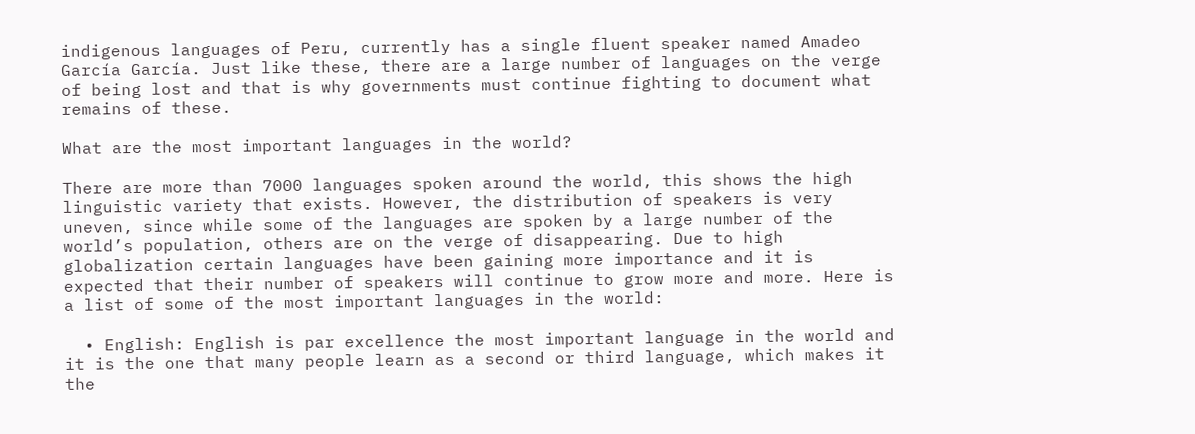indigenous languages of Peru, currently has a single fluent speaker named Amadeo García García. Just like these, there are a large number of languages on the verge of being lost and that is why governments must continue fighting to document what remains of these.

What are the most important languages in the world?

There are more than 7000 languages spoken around the world, this shows the high linguistic variety that exists. However, the distribution of speakers is very uneven, since while some of the languages are spoken by a large number of the world’s population, others are on the verge of disappearing. Due to high globalization certain languages have been gaining more importance and it is expected that their number of speakers will continue to grow more and more. Here is a list of some of the most important languages in the world:

  • English: English is par excellence the most important language in the world and it is the one that many people learn as a second or third language, which makes it the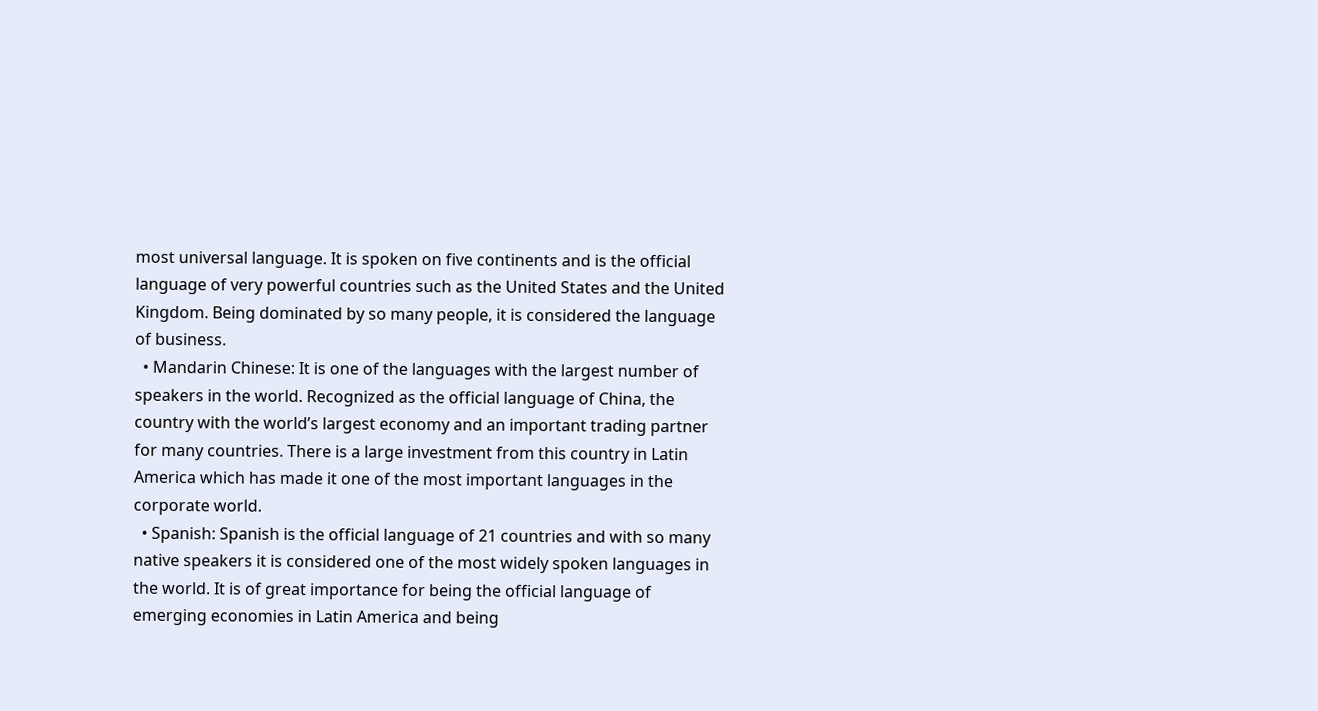most universal language. It is spoken on five continents and is the official language of very powerful countries such as the United States and the United Kingdom. Being dominated by so many people, it is considered the language of business.
  • Mandarin Chinese: It is one of the languages with the largest number of speakers in the world. Recognized as the official language of China, the country with the world’s largest economy and an important trading partner for many countries. There is a large investment from this country in Latin America which has made it one of the most important languages in the corporate world.
  • Spanish: Spanish is the official language of 21 countries and with so many native speakers it is considered one of the most widely spoken languages in the world. It is of great importance for being the official language of emerging economies in Latin America and being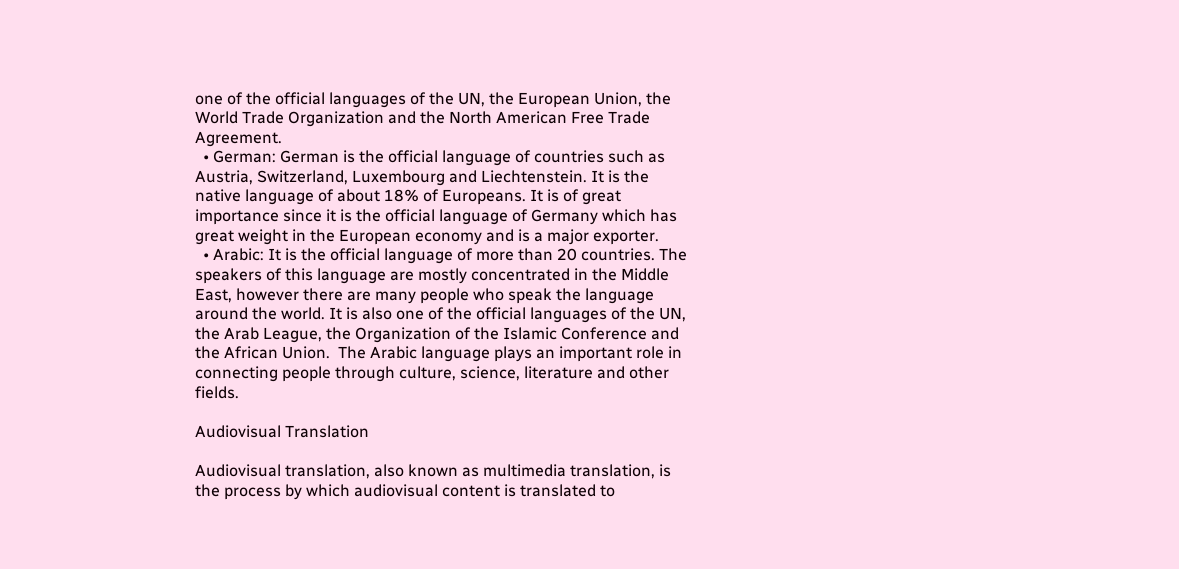one of the official languages of the UN, the European Union, the World Trade Organization and the North American Free Trade Agreement.
  • German: German is the official language of countries such as Austria, Switzerland, Luxembourg and Liechtenstein. It is the native language of about 18% of Europeans. It is of great importance since it is the official language of Germany which has great weight in the European economy and is a major exporter.
  • Arabic: It is the official language of more than 20 countries. The speakers of this language are mostly concentrated in the Middle East, however there are many people who speak the language around the world. It is also one of the official languages of the UN, the Arab League, the Organization of the Islamic Conference and the African Union.  The Arabic language plays an important role in connecting people through culture, science, literature and other fields.

Audiovisual Translation

Audiovisual translation, also known as multimedia translation, is the process by which audiovisual content is translated to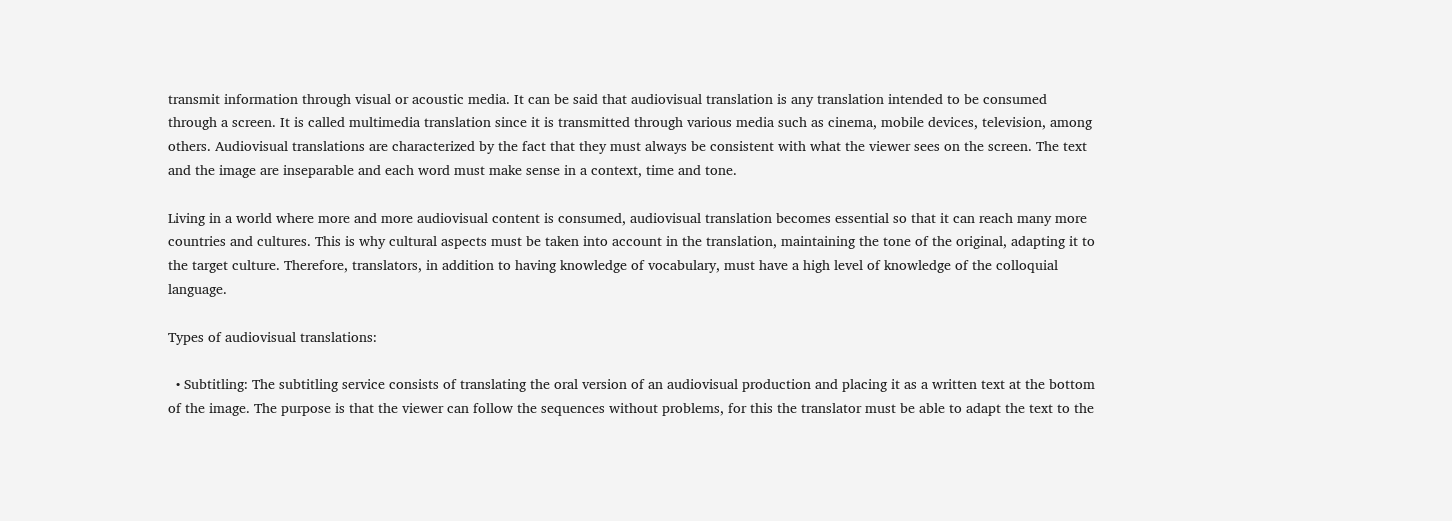transmit information through visual or acoustic media. It can be said that audiovisual translation is any translation intended to be consumed through a screen. It is called multimedia translation since it is transmitted through various media such as cinema, mobile devices, television, among others. Audiovisual translations are characterized by the fact that they must always be consistent with what the viewer sees on the screen. The text and the image are inseparable and each word must make sense in a context, time and tone.

Living in a world where more and more audiovisual content is consumed, audiovisual translation becomes essential so that it can reach many more countries and cultures. This is why cultural aspects must be taken into account in the translation, maintaining the tone of the original, adapting it to the target culture. Therefore, translators, in addition to having knowledge of vocabulary, must have a high level of knowledge of the colloquial language.

Types of audiovisual translations:

  • Subtitling: The subtitling service consists of translating the oral version of an audiovisual production and placing it as a written text at the bottom of the image. The purpose is that the viewer can follow the sequences without problems, for this the translator must be able to adapt the text to the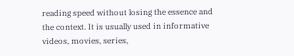reading speed without losing the essence and the context. It is usually used in informative videos, movies, series,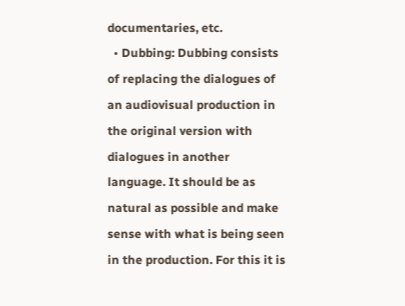documentaries, etc.
  • Dubbing: Dubbing consists of replacing the dialogues of an audiovisual production in the original version with dialogues in another language. It should be as natural as possible and make sense with what is being seen in the production. For this it is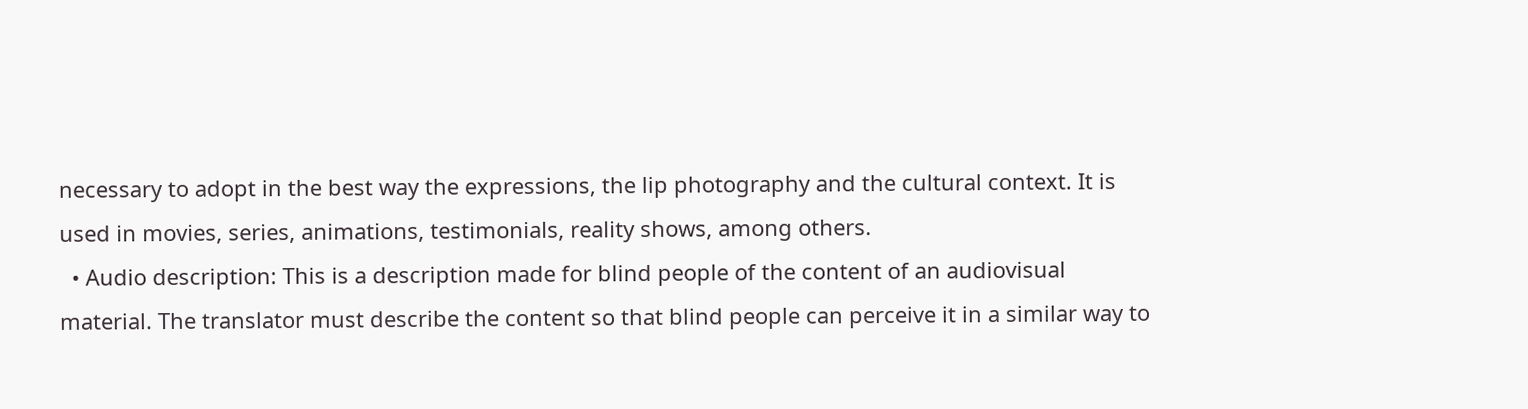necessary to adopt in the best way the expressions, the lip photography and the cultural context. It is used in movies, series, animations, testimonials, reality shows, among others.
  • Audio description: This is a description made for blind people of the content of an audiovisual material. The translator must describe the content so that blind people can perceive it in a similar way to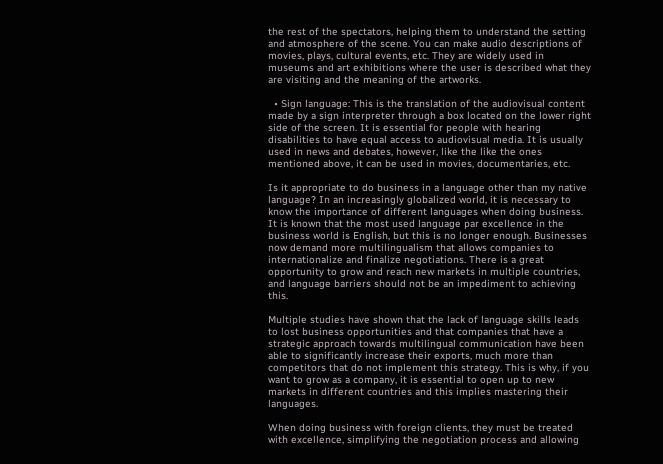the rest of the spectators, helping them to understand the setting and atmosphere of the scene. You can make audio descriptions of movies, plays, cultural events, etc. They are widely used in museums and art exhibitions where the user is described what they are visiting and the meaning of the artworks.

  • Sign language: This is the translation of the audiovisual content made by a sign interpreter through a box located on the lower right side of the screen. It is essential for people with hearing disabilities to have equal access to audiovisual media. It is usually used in news and debates, however, like the like the ones mentioned above, it can be used in movies, documentaries, etc.

Is it appropriate to do business in a language other than my native language? In an increasingly globalized world, it is necessary to know the importance of different languages when doing business. It is known that the most used language par excellence in the business world is English, but this is no longer enough. Businesses now demand more multilingualism that allows companies to internationalize and finalize negotiations. There is a great opportunity to grow and reach new markets in multiple countries, and language barriers should not be an impediment to achieving this.

Multiple studies have shown that the lack of language skills leads to lost business opportunities and that companies that have a strategic approach towards multilingual communication have been able to significantly increase their exports, much more than competitors that do not implement this strategy. This is why, if you want to grow as a company, it is essential to open up to new markets in different countries and this implies mastering their languages.

When doing business with foreign clients, they must be treated with excellence, simplifying the negotiation process and allowing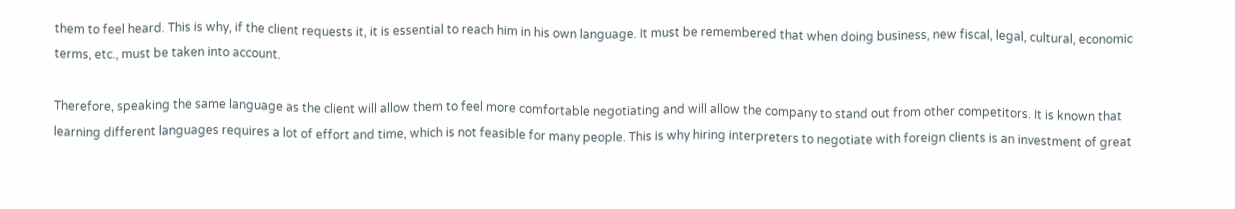them to feel heard. This is why, if the client requests it, it is essential to reach him in his own language. It must be remembered that when doing business, new fiscal, legal, cultural, economic terms, etc., must be taken into account.

Therefore, speaking the same language as the client will allow them to feel more comfortable negotiating and will allow the company to stand out from other competitors. It is known that learning different languages requires a lot of effort and time, which is not feasible for many people. This is why hiring interpreters to negotiate with foreign clients is an investment of great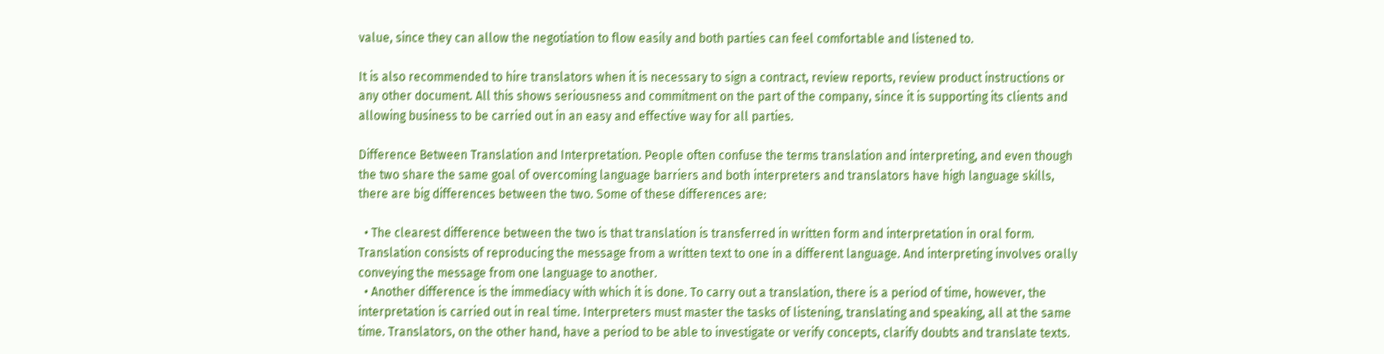value, since they can allow the negotiation to flow easily and both parties can feel comfortable and listened to.

It is also recommended to hire translators when it is necessary to sign a contract, review reports, review product instructions or any other document. All this shows seriousness and commitment on the part of the company, since it is supporting its clients and allowing business to be carried out in an easy and effective way for all parties.

Difference Between Translation and Interpretation. People often confuse the terms translation and interpreting, and even though the two share the same goal of overcoming language barriers and both interpreters and translators have high language skills, there are big differences between the two. Some of these differences are:

  • The clearest difference between the two is that translation is transferred in written form and interpretation in oral form. Translation consists of reproducing the message from a written text to one in a different language. And interpreting involves orally conveying the message from one language to another.
  • Another difference is the immediacy with which it is done. To carry out a translation, there is a period of time, however, the interpretation is carried out in real time. Interpreters must master the tasks of listening, translating and speaking, all at the same time. Translators, on the other hand, have a period to be able to investigate or verify concepts, clarify doubts and translate texts.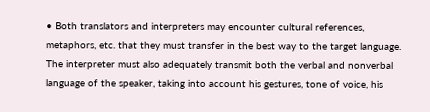• Both translators and interpreters may encounter cultural references, metaphors, etc. that they must transfer in the best way to the target language. The interpreter must also adequately transmit both the verbal and nonverbal language of the speaker, taking into account his gestures, tone of voice, his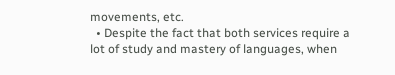movements, etc.
  • Despite the fact that both services require a lot of study and mastery of languages, when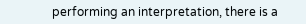performing an interpretation, there is a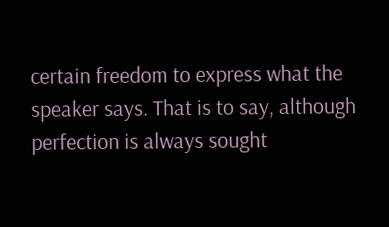certain freedom to express what the speaker says. That is to say, although perfection is always sought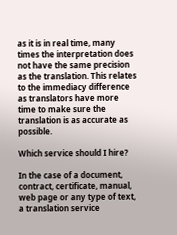as it is in real time, many times the interpretation does not have the same precision as the translation. This relates to the immediacy difference as translators have more time to make sure the translation is as accurate as possible.

Which service should I hire?

In the case of a document, contract, certificate, manual, web page or any type of text, a translation service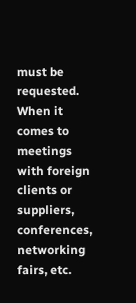must be requested. When it comes to meetings with foreign clients or suppliers, conferences, networking fairs, etc.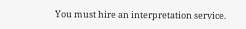You must hire an interpretation service.